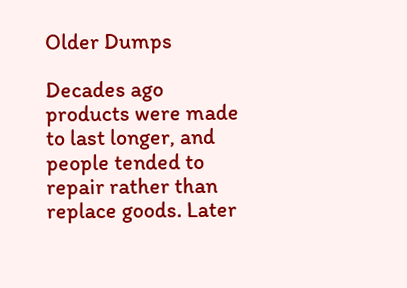Older Dumps

Decades ago products were made to last longer, and people tended to repair rather than replace goods. Later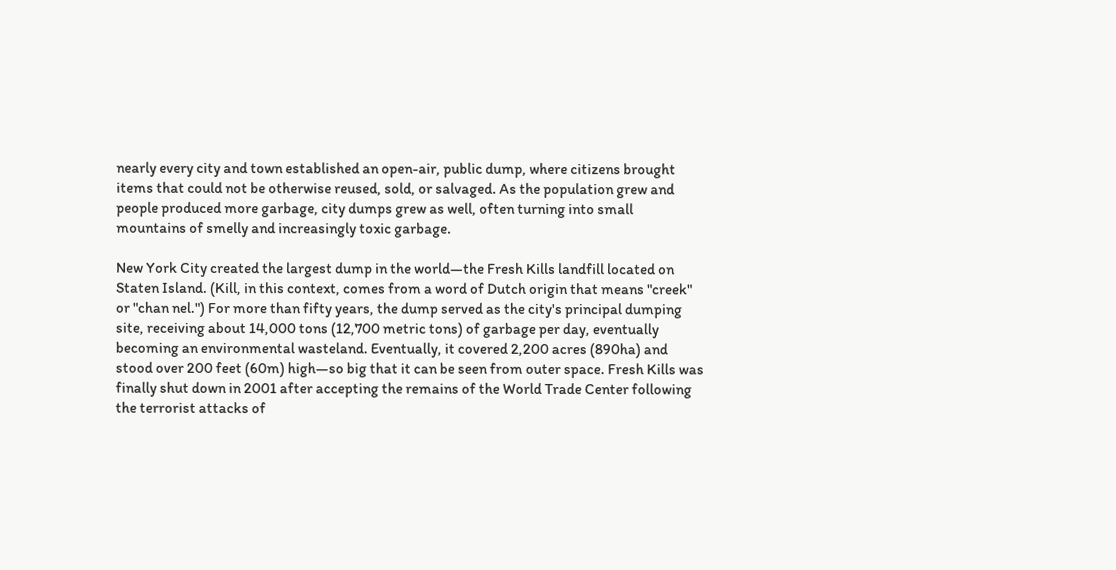nearly every city and town established an open-air, public dump, where citizens brought items that could not be otherwise reused, sold, or salvaged. As the population grew and people produced more garbage, city dumps grew as well, often turning into small mountains of smelly and increasingly toxic garbage.

New York City created the largest dump in the world—the Fresh Kills landfill located on Staten Island. (Kill, in this context, comes from a word of Dutch origin that means "creek" or "chan nel.") For more than fifty years, the dump served as the city's principal dumping site, receiving about 14,000 tons (12,700 metric tons) of garbage per day, eventually becoming an environmental wasteland. Eventually, it covered 2,200 acres (890ha) and stood over 200 feet (60m) high—so big that it can be seen from outer space. Fresh Kills was finally shut down in 2001 after accepting the remains of the World Trade Center following the terrorist attacks of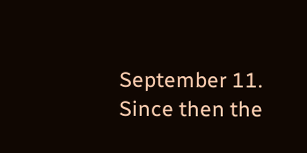September 11. Since then the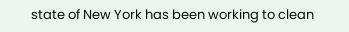state of New York has been working to clean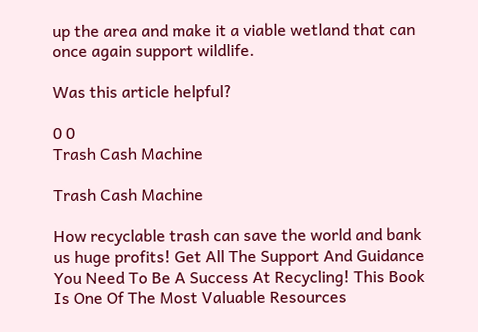up the area and make it a viable wetland that can once again support wildlife.

Was this article helpful?

0 0
Trash Cash Machine

Trash Cash Machine

How recyclable trash can save the world and bank us huge profits! Get All The Support And Guidance You Need To Be A Success At Recycling! This Book Is One Of The Most Valuable Resources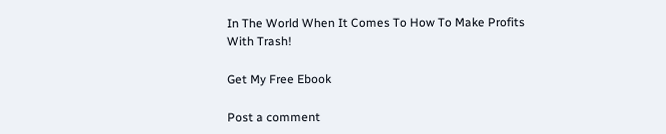In The World When It Comes To How To Make Profits With Trash!

Get My Free Ebook

Post a comment